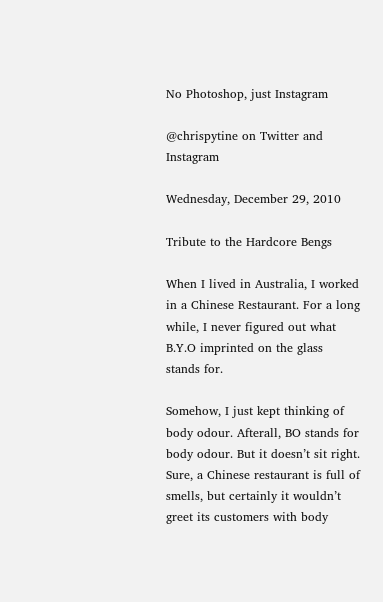No Photoshop, just Instagram

@chrispytine on Twitter and Instagram

Wednesday, December 29, 2010

Tribute to the Hardcore Bengs

When I lived in Australia, I worked in a Chinese Restaurant. For a long while, I never figured out what B.Y.O imprinted on the glass stands for.

Somehow, I just kept thinking of body odour. Afterall, BO stands for body odour. But it doesn’t sit right. Sure, a Chinese restaurant is full of smells, but certainly it wouldn’t greet its customers with body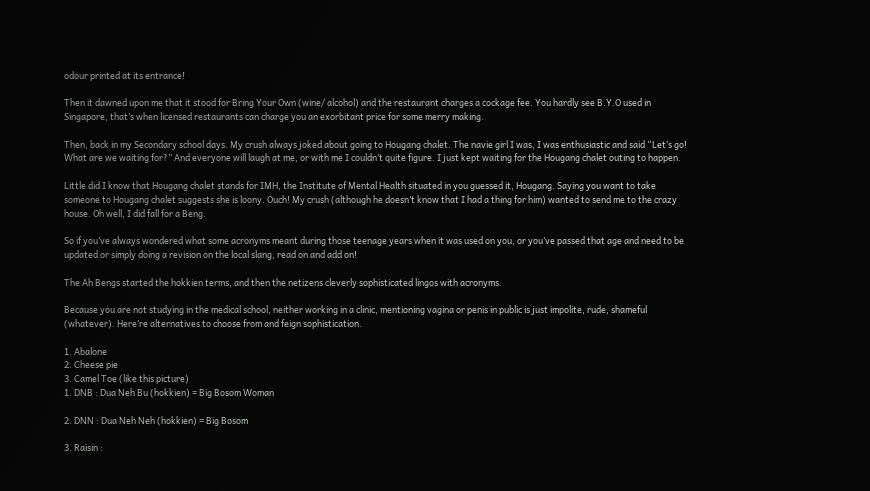odour printed at its entrance!

Then it dawned upon me that it stood for Bring Your Own (wine/ alcohol) and the restaurant charges a cockage fee. You hardly see B.Y.O used in Singapore, that’s when licensed restaurants can charge you an exorbitant price for some merry making.

Then, back in my Secondary school days. My crush always joked about going to Hougang chalet. The navie girl I was, I was enthusiastic and said “Let’s go! What are we waiting for?” And everyone will laugh at me, or with me I couldn’t quite figure. I just kept waiting for the Hougang chalet outing to happen.

Little did I know that Hougang chalet stands for IMH, the Institute of Mental Health situated in you guessed it, Hougang. Saying you want to take someone to Hougang chalet suggests she is loony. Ouch! My crush (although he doesn’t know that I had a thing for him) wanted to send me to the crazy house. Oh well, I did fall for a Beng.

So if you’ve always wondered what some acronyms meant during those teenage years when it was used on you, or you’ve passed that age and need to be updated or simply doing a revision on the local slang, read on and add on!

The Ah Bengs started the hokkien terms, and then the netizens cleverly sophisticated lingos with acronyms.

Because you are not studying in the medical school, neither working in a clinic, mentioning vagina or penis in public is just impolite, rude, shameful (whatever). Here’re alternatives to choose from and feign sophistication.

1. Abalone
2. Cheese pie
3. Camel Toe (like this picture)
1. DNB : Dua Neh Bu (hokkien) = Big Bosom Woman

2. DNN : Dua Neh Neh (hokkien) = Big Bosom

3. Raisin :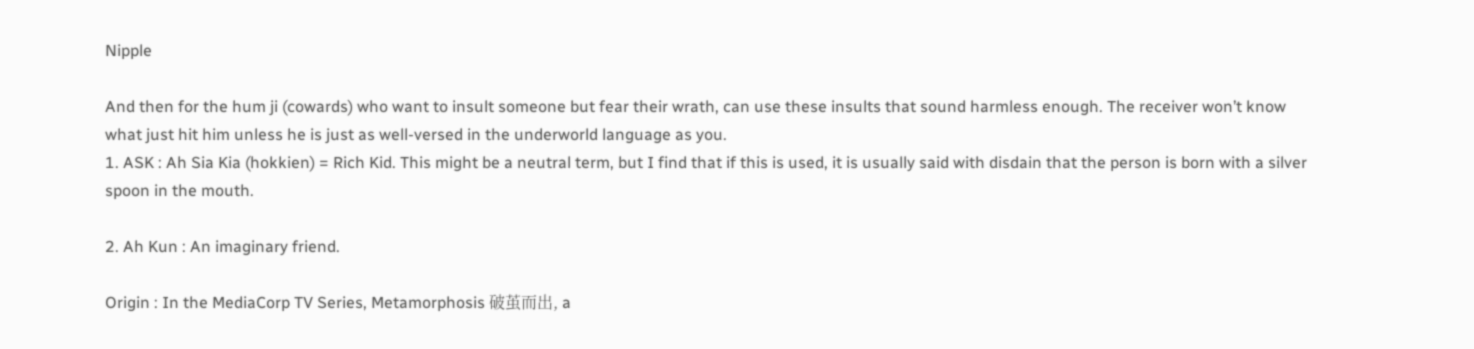Nipple

And then for the hum ji (cowards) who want to insult someone but fear their wrath, can use these insults that sound harmless enough. The receiver won’t know what just hit him unless he is just as well-versed in the underworld language as you.
1. ASK : Ah Sia Kia (hokkien) = Rich Kid. This might be a neutral term, but I find that if this is used, it is usually said with disdain that the person is born with a silver spoon in the mouth.

2. Ah Kun : An imaginary friend.

Origin : In the MediaCorp TV Series, Metamorphosis 破茧而出, a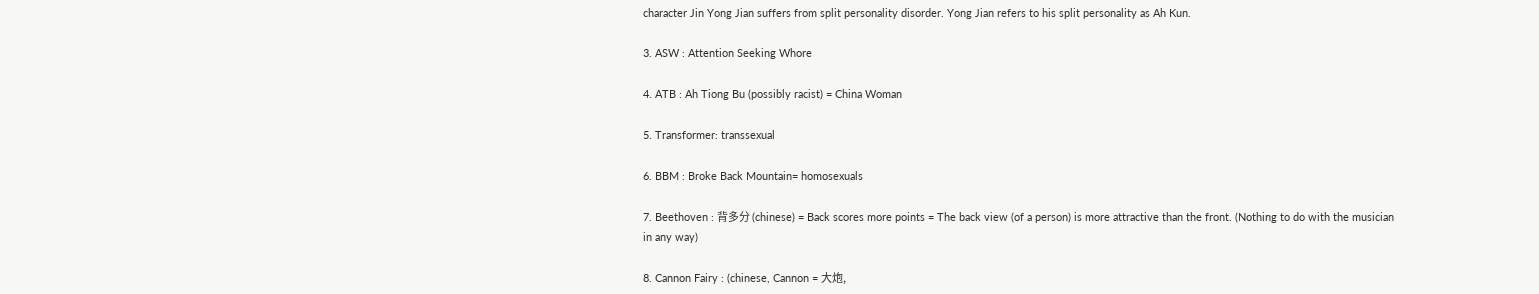character Jin Yong Jian suffers from split personality disorder. Yong Jian refers to his split personality as Ah Kun.

3. ASW : Attention Seeking Whore

4. ATB : Ah Tiong Bu (possibly racist) = China Woman

5. Transformer: transsexual

6. BBM : Broke Back Mountain= homosexuals

7. Beethoven : 背多分 (chinese) = Back scores more points = The back view (of a person) is more attractive than the front. (Nothing to do with the musician in any way)

8. Cannon Fairy : (chinese, Cannon = 大炮,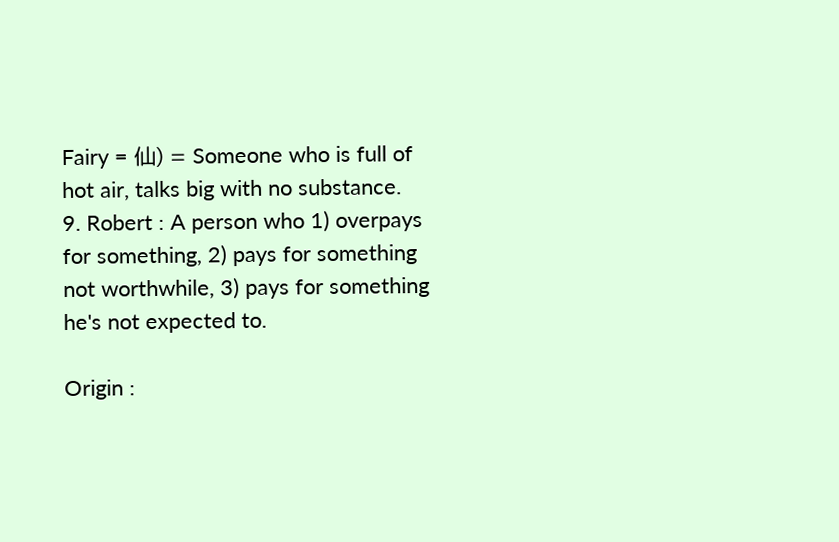Fairy = 仙) = Someone who is full of hot air, talks big with no substance.
9. Robert : A person who 1) overpays for something, 2) pays for something not worthwhile, 3) pays for something he's not expected to.

Origin :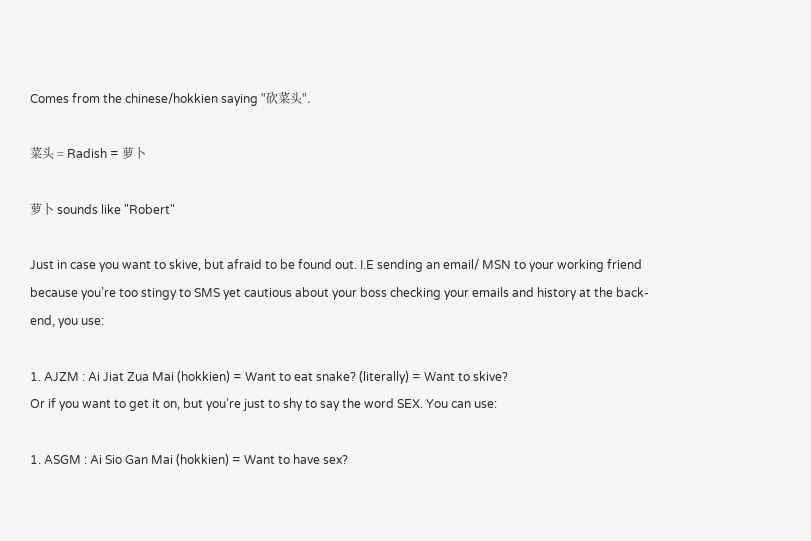Comes from the chinese/hokkien saying "砍菜头".

菜头 = Radish = 萝卜

萝卜 sounds like "Robert"

Just in case you want to skive, but afraid to be found out. I.E sending an email/ MSN to your working friend because you’re too stingy to SMS yet cautious about your boss checking your emails and history at the back-end, you use:

1. AJZM : Ai Jiat Zua Mai (hokkien) = Want to eat snake? (literally) = Want to skive?
Or if you want to get it on, but you’re just to shy to say the word SEX. You can use:

1. ASGM : Ai Sio Gan Mai (hokkien) = Want to have sex?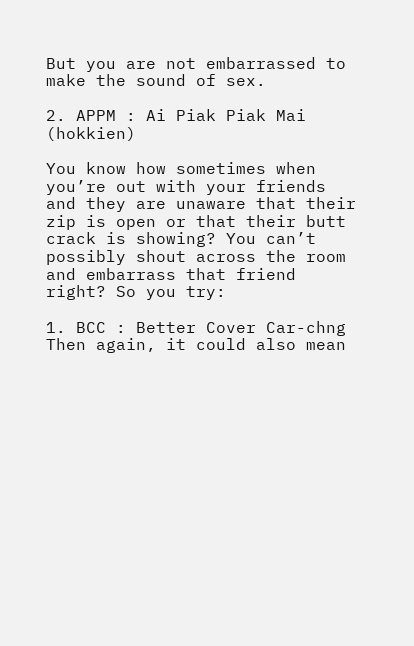But you are not embarrassed to make the sound of sex.

2. APPM : Ai Piak Piak Mai (hokkien)

You know how sometimes when you’re out with your friends and they are unaware that their zip is open or that their butt crack is showing? You can’t possibly shout across the room and embarrass that friend right? So you try:

1. BCC : Better Cover Car-chng
Then again, it could also mean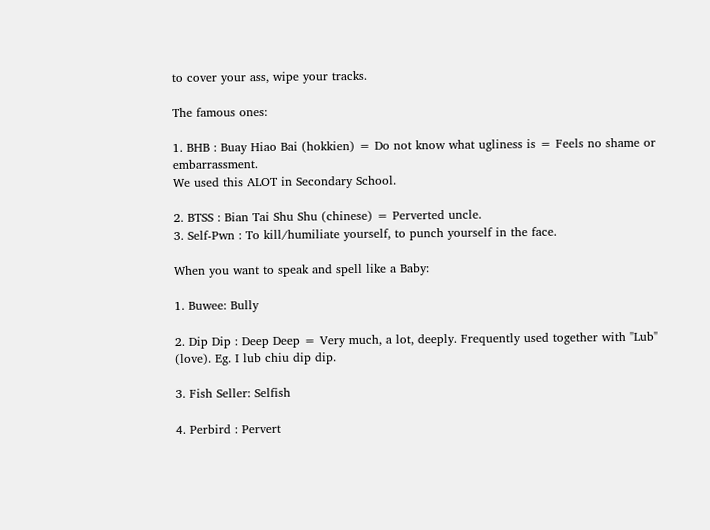to cover your ass, wipe your tracks.

The famous ones:

1. BHB : Buay Hiao Bai (hokkien) = Do not know what ugliness is = Feels no shame or embarrassment.
We used this ALOT in Secondary School.

2. BTSS : Bian Tai Shu Shu (chinese) = Perverted uncle.
3. Self-Pwn : To kill/humiliate yourself, to punch yourself in the face.

When you want to speak and spell like a Baby:

1. Buwee: Bully

2. Dip Dip : Deep Deep = Very much, a lot, deeply. Frequently used together with "Lub" (love). Eg. I lub chiu dip dip.

3. Fish Seller: Selfish

4. Perbird : Pervert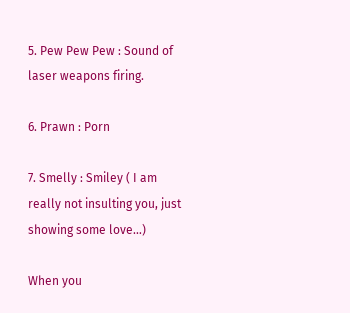5. Pew Pew Pew : Sound of laser weapons firing.

6. Prawn : Porn

7. Smelly : Smiley ( I am really not insulting you, just showing some love…)

When you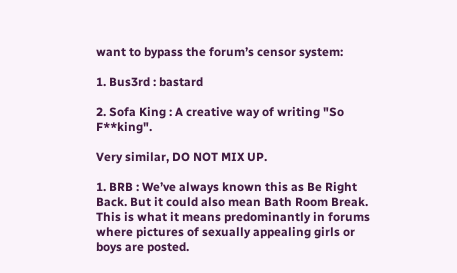want to bypass the forum’s censor system:

1. Bus3rd : bastard

2. Sofa King : A creative way of writing "So F**king".

Very similar, DO NOT MIX UP.

1. BRB : We’ve always known this as Be Right Back. But it could also mean Bath Room Break. This is what it means predominantly in forums where pictures of sexually appealing girls or boys are posted.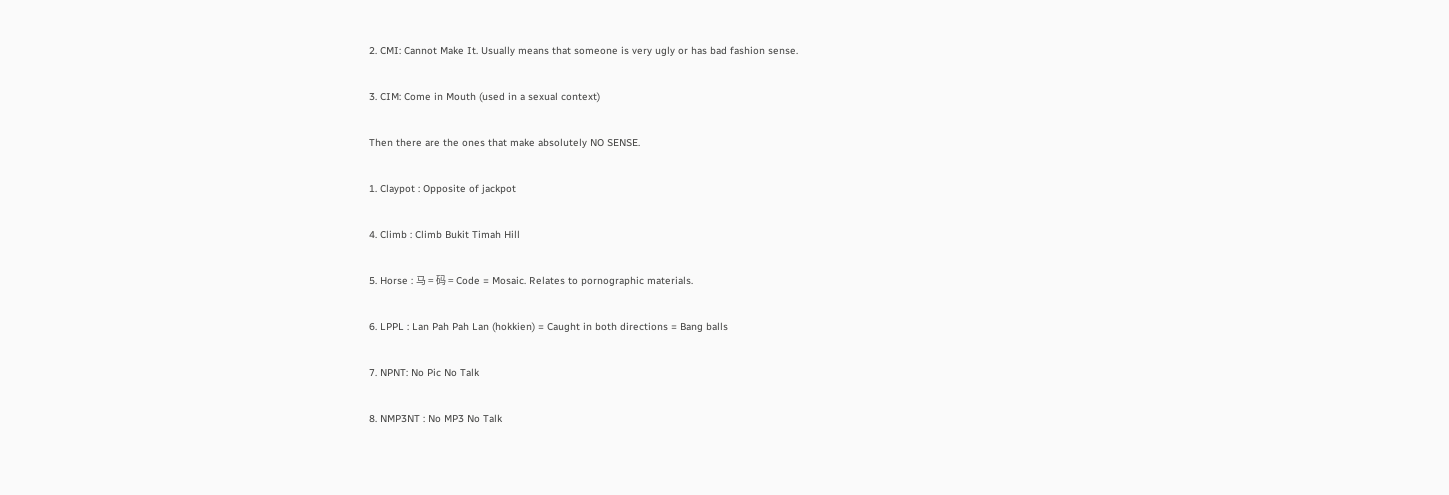2. CMI: Cannot Make It. Usually means that someone is very ugly or has bad fashion sense.

3. CIM: Come in Mouth (used in a sexual context)

Then there are the ones that make absolutely NO SENSE.

1. Claypot : Opposite of jackpot

4. Climb : Climb Bukit Timah Hill

5. Horse : 马 = 码 = Code = Mosaic. Relates to pornographic materials.

6. LPPL : Lan Pah Pah Lan (hokkien) = Caught in both directions = Bang balls

7. NPNT: No Pic No Talk

8. NMP3NT : No MP3 No Talk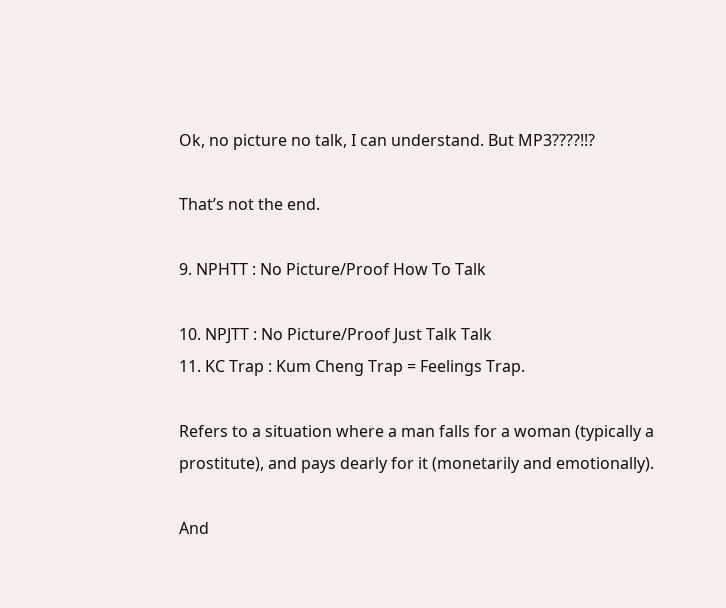Ok, no picture no talk, I can understand. But MP3????!!?

That’s not the end.

9. NPHTT : No Picture/Proof How To Talk

10. NPJTT : No Picture/Proof Just Talk Talk
11. KC Trap : Kum Cheng Trap = Feelings Trap.

Refers to a situation where a man falls for a woman (typically a prostitute), and pays dearly for it (monetarily and emotionally).

And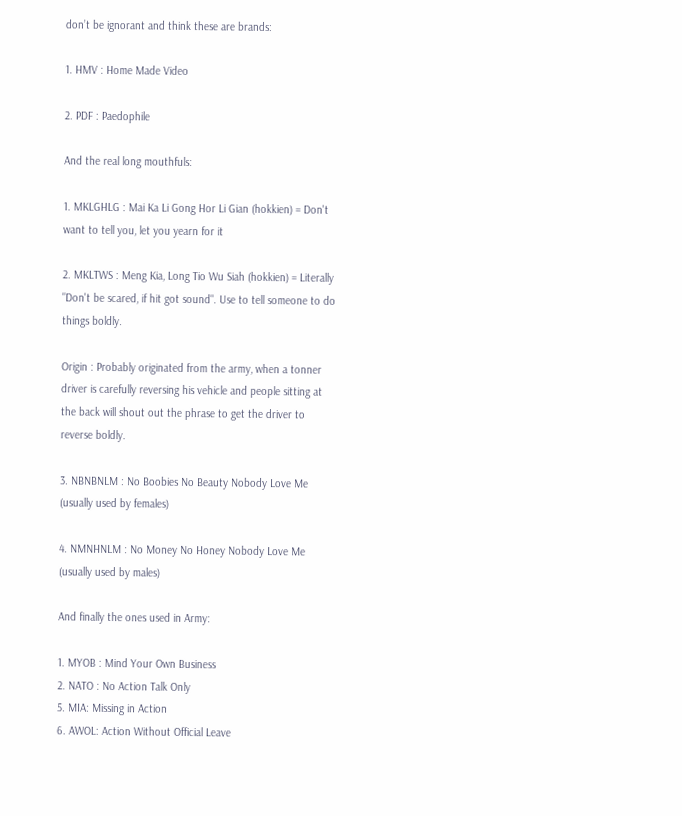don’t be ignorant and think these are brands:

1. HMV : Home Made Video

2. PDF : Paedophile

And the real long mouthfuls:

1. MKLGHLG : Mai Ka Li Gong Hor Li Gian (hokkien) = Don't want to tell you, let you yearn for it

2. MKLTWS : Meng Kia, Long Tio Wu Siah (hokkien) = Literally "Don't be scared, if hit got sound". Use to tell someone to do things boldly.

Origin : Probably originated from the army, when a tonner driver is carefully reversing his vehicle and people sitting at the back will shout out the phrase to get the driver to reverse boldly.

3. NBNBNLM : No Boobies No Beauty Nobody Love Me (usually used by females)

4. NMNHNLM : No Money No Honey Nobody Love Me (usually used by males)

And finally the ones used in Army:

1. MYOB : Mind Your Own Business
2. NATO : No Action Talk Only
5. MIA: Missing in Action
6. AWOL: Action Without Official Leave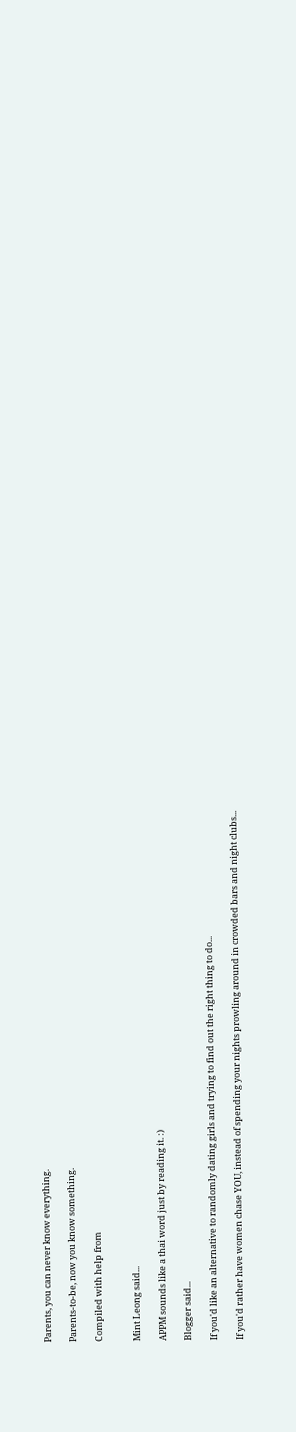Parents, you can never know everything.

Parents-to-be, now you know something.

Compiled with help from


Mint Leong said...

APPM sounds like a thai word just by reading it. :)

Blogger said...

If you'd like an alternative to randomly dating girls and trying to find out the right thing to do...

If you'd rather have women chase YOU, instead of spending your nights prowling around in crowded bars and night clubs...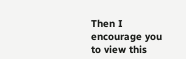Then I encourage you to view this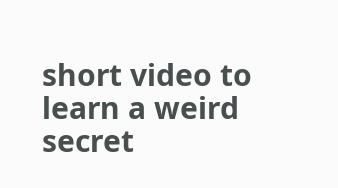short video to learn a weird secret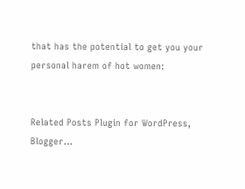that has the potential to get you your personal harem of hot women:


Related Posts Plugin for WordPress, Blogger...